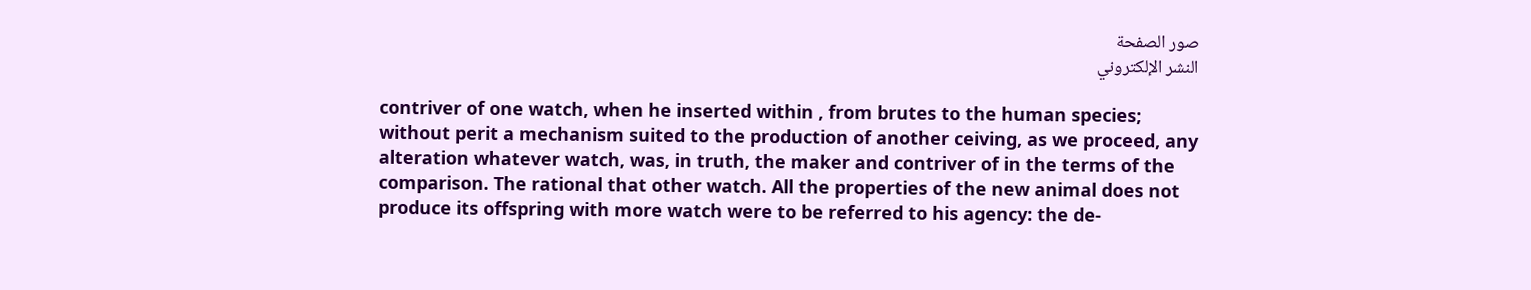صور الصفحة
النشر الإلكتروني

contriver of one watch, when he inserted within , from brutes to the human species; without perit a mechanism suited to the production of another ceiving, as we proceed, any alteration whatever watch, was, in truth, the maker and contriver of in the terms of the comparison. The rational that other watch. All the properties of the new animal does not produce its offspring with more watch were to be referred to his agency: the de-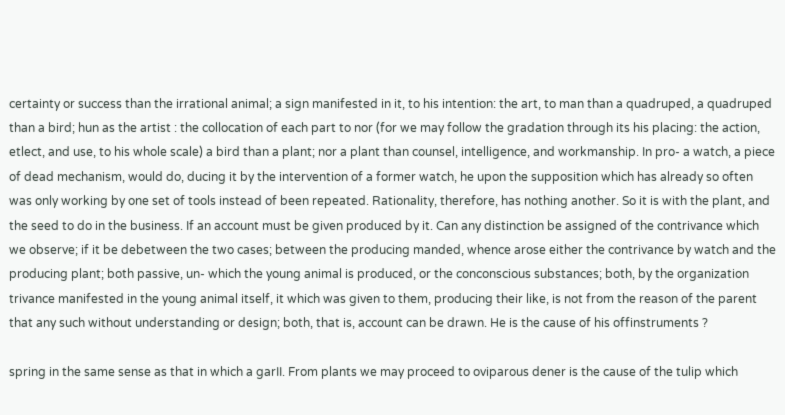certainty or success than the irrational animal; a sign manifested in it, to his intention: the art, to man than a quadruped, a quadruped than a bird; hun as the artist : the collocation of each part to nor (for we may follow the gradation through its his placing: the action, etlect, and use, to his whole scale) a bird than a plant; nor a plant than counsel, intelligence, and workmanship. In pro- a watch, a piece of dead mechanism, would do, ducing it by the intervention of a former watch, he upon the supposition which has already so often was only working by one set of tools instead of been repeated. Rationality, therefore, has nothing another. So it is with the plant, and the seed to do in the business. If an account must be given produced by it. Can any distinction be assigned of the contrivance which we observe; if it be debetween the two cases; between the producing manded, whence arose either the contrivance by watch and the producing plant; both passive, un- which the young animal is produced, or the conconscious substances; both, by the organization trivance manifested in the young animal itself, it which was given to them, producing their like, is not from the reason of the parent that any such without understanding or design; both, that is, account can be drawn. He is the cause of his offinstruments ?

spring in the same sense as that in which a garII. From plants we may proceed to oviparous dener is the cause of the tulip which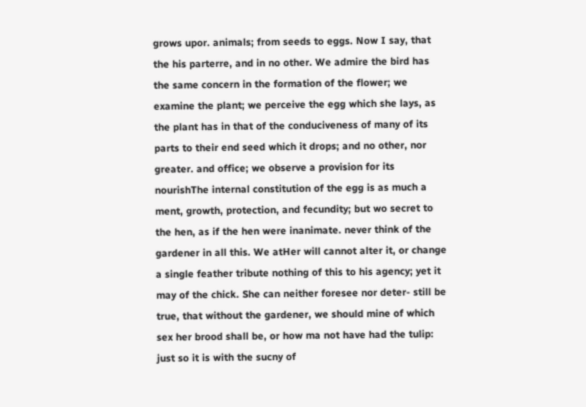grows upor. animals; from seeds to eggs. Now I say, that the his parterre, and in no other. We admire the bird has the same concern in the formation of the flower; we examine the plant; we perceive the egg which she lays, as the plant has in that of the conduciveness of many of its parts to their end seed which it drops; and no other, nor greater. and office; we observe a provision for its nourishThe internal constitution of the egg is as much a ment, growth, protection, and fecundity; but wo secret to the hen, as if the hen were inanimate. never think of the gardener in all this. We atHer will cannot alter it, or change a single feather tribute nothing of this to his agency; yet it may of the chick. She can neither foresee nor deter- still be true, that without the gardener, we should mine of which sex her brood shall be, or how ma not have had the tulip: just so it is with the sucny of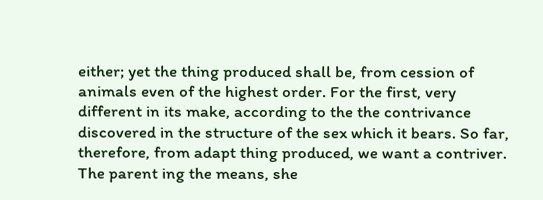either; yet the thing produced shall be, from cession of animals even of the highest order. For the first, very different in its make, according to the the contrivance discovered in the structure of the sex which it bears. So far, therefore, from adapt thing produced, we want a contriver. The parent ing the means, she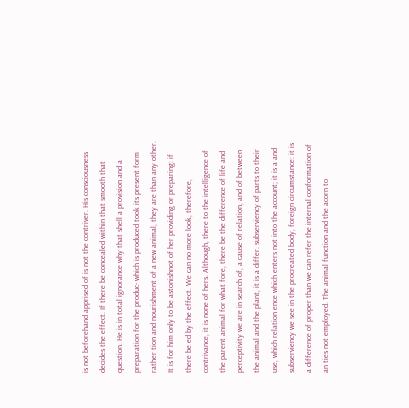is not beforehand apprised of is not the contriver. His consciousness decides the effect. If there be concealed within that smooth that question. He is in total ignorance why that shell a provision and a preparation for the produc- which is produced took its present form rather tion and nourishment of a new animal, they are than any other. It is for him only to be astonishnot of her providing or preparing: if there be ed by the effect. We can no more look, therefore, contrivance, it is none of hers. Although, there to the intelligence of the parent animal for what fore, there be the difference of life and perceptivity we are in search of, a cause of relation, and of between the animal and the plant, it is a differ. subserviency of parts to their use, which relation ence which enters not into the account; it is a and subserviency we see in the procreated body, foreign circumstance: it is a difference of proper than we can refer the internal conformation of an ties not employed. The animal function and the acorn to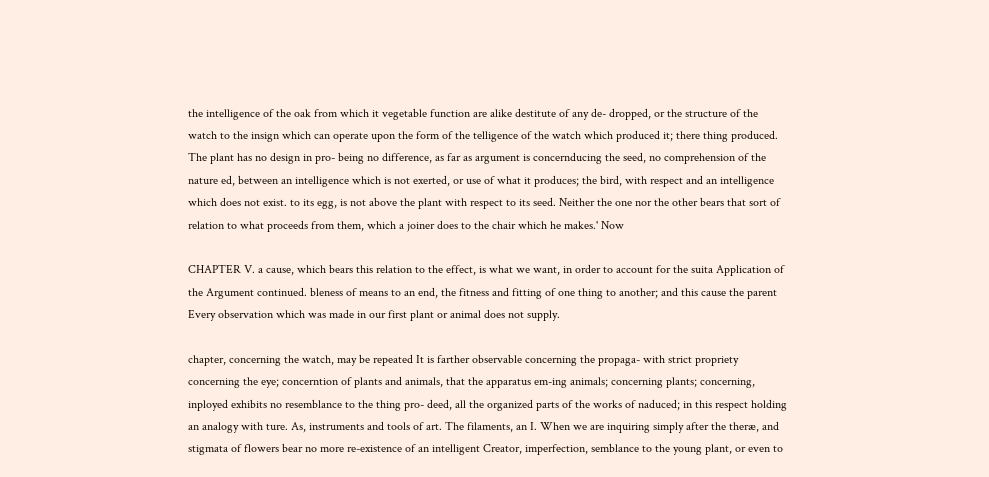the intelligence of the oak from which it vegetable function are alike destitute of any de- dropped, or the structure of the watch to the insign which can operate upon the form of the telligence of the watch which produced it; there thing produced. The plant has no design in pro- being no difference, as far as argument is concernducing the seed, no comprehension of the nature ed, between an intelligence which is not exerted, or use of what it produces; the bird, with respect and an intelligence which does not exist. to its egg, is not above the plant with respect to its seed. Neither the one nor the other bears that sort of relation to what proceeds from them, which a joiner does to the chair which he makes.' Now

CHAPTER V. a cause, which bears this relation to the effect, is what we want, in order to account for the suita Application of the Argument continued. bleness of means to an end, the fitness and fitting of one thing to another; and this cause the parent Every observation which was made in our first plant or animal does not supply.

chapter, concerning the watch, may be repeated It is farther observable concerning the propaga- with strict propriety concerning the eye; concerntion of plants and animals, that the apparatus em-ing animals; concerning plants; concerning, inployed exhibits no resemblance to the thing pro- deed, all the organized parts of the works of naduced; in this respect holding an analogy with ture. As, instruments and tools of art. The filaments, an I. When we are inquiring simply after the theræ, and stigmata of flowers bear no more re-existence of an intelligent Creator, imperfection, semblance to the young plant, or even to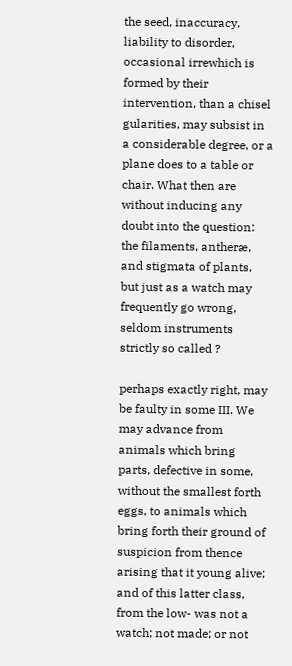the seed, inaccuracy, liability to disorder, occasional irrewhich is formed by their intervention, than a chisel gularities, may subsist in a considerable degree, or a plane does to a table or chair. What then are without inducing any doubt into the question: the filaments, antheræ, and stigmata of plants, but just as a watch may frequently go wrong, seldom instruments strictly so called ?

perhaps exactly right, may be faulty in some III. We may advance from animals which bring parts, defective in some, without the smallest forth eggs, to animals which bring forth their ground of suspicion from thence arising that it young alive; and of this latter class, from the low- was not a watch; not made; or not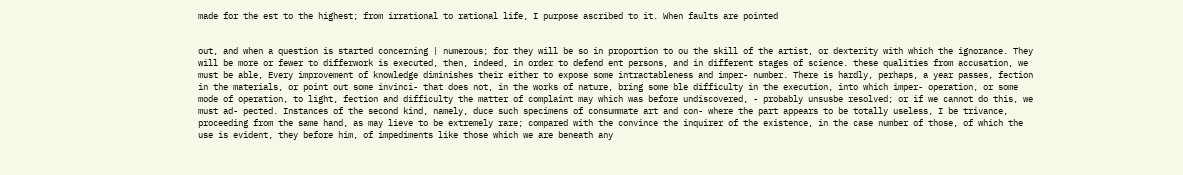made for the est to the highest; from irrational to rational life, I purpose ascribed to it. When faults are pointed


out, and when a question is started concerning | numerous; for they will be so in proportion to ou the skill of the artist, or dexterity with which the ignorance. They will be more or fewer to differwork is executed, then, indeed, in order to defend ent persons, and in different stages of science. these qualities from accusation, we must be able, Every improvement of knowledge diminishes their either to expose some intractableness and imper- number. There is hardly, perhaps, a year passes, fection in the materials, or point out some invinci- that does not, in the works of nature, bring some ble difficulty in the execution, into which imper- operation, or some mode of operation, to light, fection and difficulty the matter of complaint may which was before undiscovered, - probably unsusbe resolved; or if we cannot do this, we must ad- pected. Instances of the second kind, namely, duce such specimens of consummate art and con- where the part appears to be totally useless, I be trivance, proceeding from the same hand, as may lieve to be extremely rare; compared with the convince the inquirer of the existence, in the case number of those, of which the use is evident, they before him, of impediments like those which we are beneath any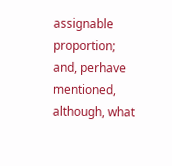assignable proportion; and, perhave mentioned, although, what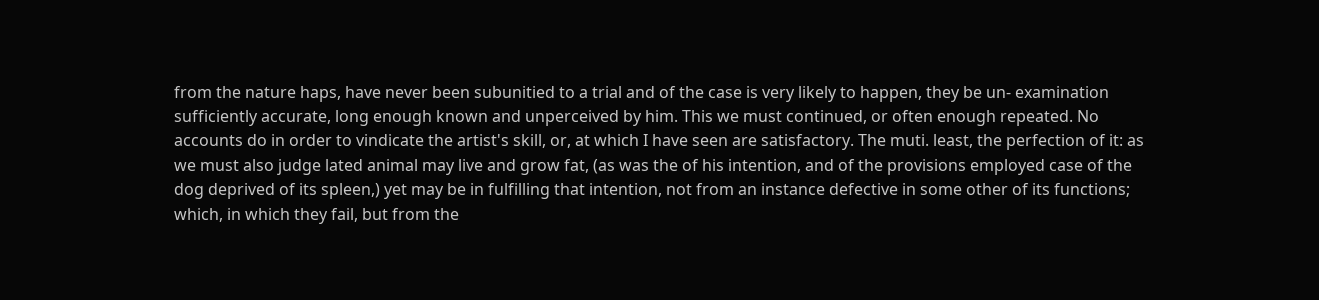from the nature haps, have never been subunitied to a trial and of the case is very likely to happen, they be un- examination sufficiently accurate, long enough known and unperceived by him. This we must continued, or often enough repeated. No accounts do in order to vindicate the artist's skill, or, at which I have seen are satisfactory. The muti. least, the perfection of it: as we must also judge lated animal may live and grow fat, (as was the of his intention, and of the provisions employed case of the dog deprived of its spleen,) yet may be in fulfilling that intention, not from an instance defective in some other of its functions; which, in which they fail, but from the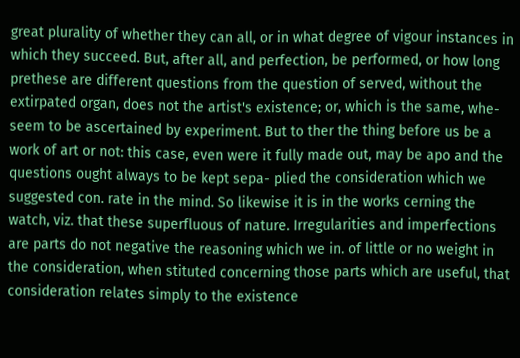great plurality of whether they can all, or in what degree of vigour instances in which they succeed. But, after all, and perfection, be performed, or how long prethese are different questions from the question of served, without the extirpated organ, does not the artist's existence; or, which is the same, whe- seem to be ascertained by experiment. But to ther the thing before us be a work of art or not: this case, even were it fully made out, may be apo and the questions ought always to be kept sepa- plied the consideration which we suggested con. rate in the mind. So likewise it is in the works cerning the watch, viz. that these superfluous of nature. Irregularities and imperfections are parts do not negative the reasoning which we in. of little or no weight in the consideration, when stituted concerning those parts which are useful, that consideration relates simply to the existence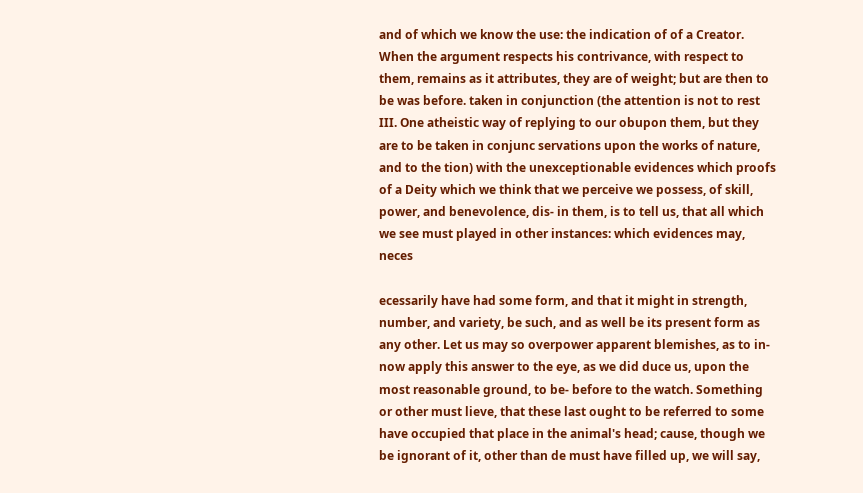and of which we know the use: the indication of of a Creator. When the argument respects his contrivance, with respect to them, remains as it attributes, they are of weight; but are then to be was before. taken in conjunction (the attention is not to rest III. One atheistic way of replying to our obupon them, but they are to be taken in conjunc servations upon the works of nature, and to the tion) with the unexceptionable evidences which proofs of a Deity which we think that we perceive we possess, of skill, power, and benevolence, dis- in them, is to tell us, that all which we see must played in other instances: which evidences may, neces

ecessarily have had some form, and that it might in strength, number, and variety, be such, and as well be its present form as any other. Let us may so overpower apparent blemishes, as to in- now apply this answer to the eye, as we did duce us, upon the most reasonable ground, to be- before to the watch. Something or other must lieve, that these last ought to be referred to some have occupied that place in the animal's head; cause, though we be ignorant of it, other than de must have filled up, we will say,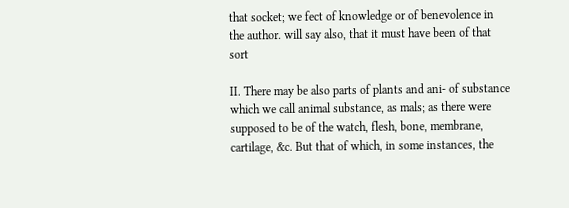that socket; we fect of knowledge or of benevolence in the author. will say also, that it must have been of that sort

II. There may be also parts of plants and ani- of substance which we call animal substance, as mals; as there were supposed to be of the watch, flesh, bone, membrane, cartilage, &c. But that of which, in some instances, the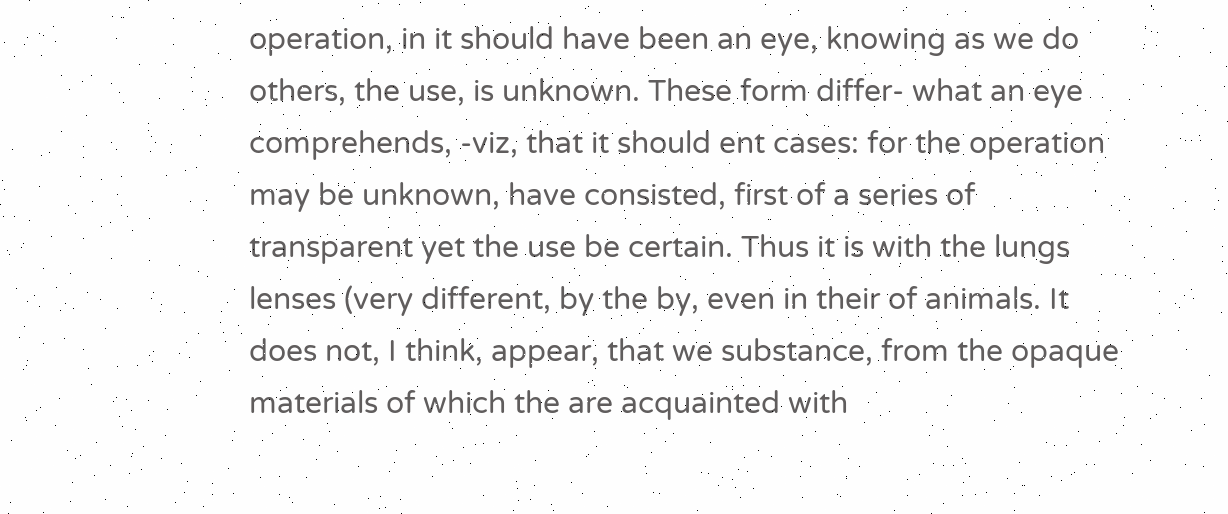operation, in it should have been an eye, knowing as we do others, the use, is unknown. These form differ- what an eye comprehends, -viz, that it should ent cases: for the operation may be unknown, have consisted, first of a series of transparent yet the use be certain. Thus it is with the lungs lenses (very different, by the by, even in their of animals. It does not, I think, appear, that we substance, from the opaque materials of which the are acquainted with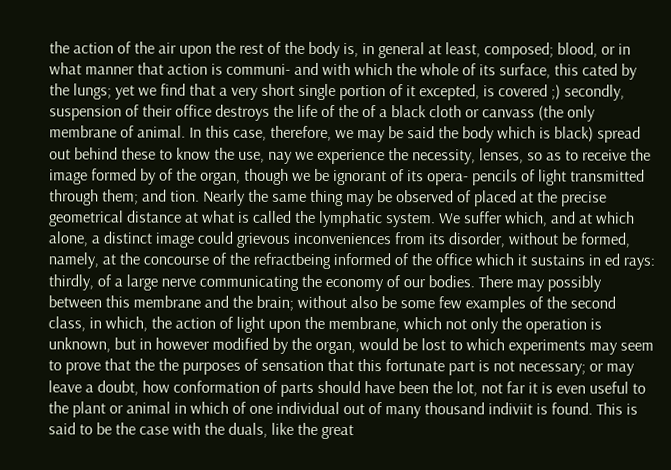the action of the air upon the rest of the body is, in general at least, composed; blood, or in what manner that action is communi- and with which the whole of its surface, this cated by the lungs; yet we find that a very short single portion of it excepted, is covered ;) secondly, suspension of their office destroys the life of the of a black cloth or canvass (the only membrane of animal. In this case, therefore, we may be said the body which is black) spread out behind these to know the use, nay we experience the necessity, lenses, so as to receive the image formed by of the organ, though we be ignorant of its opera- pencils of light transmitted through them; and tion. Nearly the same thing may be observed of placed at the precise geometrical distance at what is called the lymphatic system. We suffer which, and at which alone, a distinct image could grievous inconveniences from its disorder, without be formed, namely, at the concourse of the refractbeing informed of the office which it sustains in ed rays: thirdly, of a large nerve communicating the economy of our bodies. There may possibly between this membrane and the brain; without also be some few examples of the second class, in which, the action of light upon the membrane, which not only the operation is unknown, but in however modified by the organ, would be lost to which experiments may seem to prove that the the purposes of sensation that this fortunate part is not necessary; or may leave a doubt, how conformation of parts should have been the lot, not far it is even useful to the plant or animal in which of one individual out of many thousand indiviit is found. This is said to be the case with the duals, like the great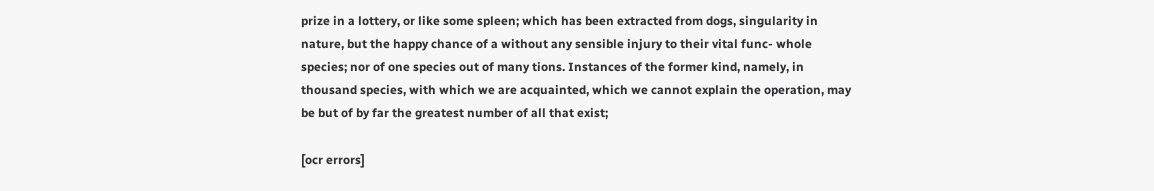prize in a lottery, or like some spleen; which has been extracted from dogs, singularity in nature, but the happy chance of a without any sensible injury to their vital func- whole species; nor of one species out of many tions. Instances of the former kind, namely, in thousand species, with which we are acquainted, which we cannot explain the operation, may be but of by far the greatest number of all that exist;

[ocr errors]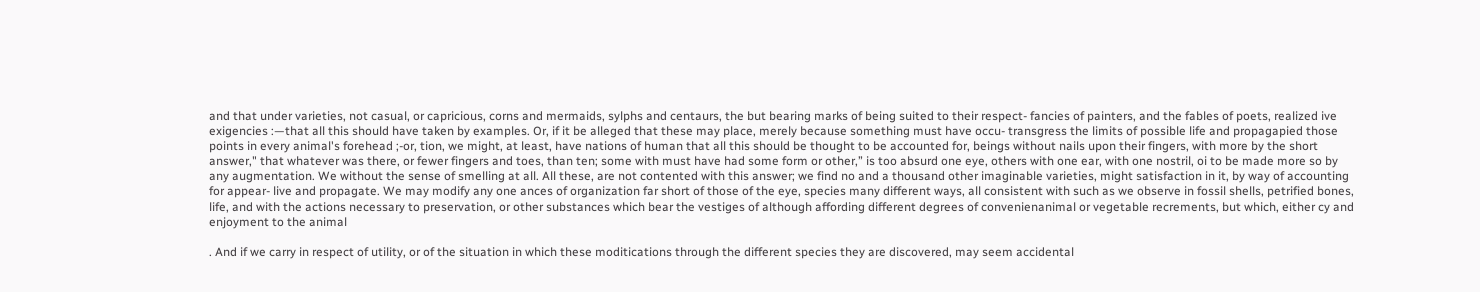and that under varieties, not casual, or capricious, corns and mermaids, sylphs and centaurs, the but bearing marks of being suited to their respect- fancies of painters, and the fables of poets, realized ive exigencies :—that all this should have taken by examples. Or, if it be alleged that these may place, merely because something must have occu- transgress the limits of possible life and propagapied those points in every animal's forehead ;-or, tion, we might, at least, have nations of human that all this should be thought to be accounted for, beings without nails upon their fingers, with more by the short answer," that whatever was there, or fewer fingers and toes, than ten; some with must have had some form or other,” is too absurd one eye, others with one ear, with one nostril, oi to be made more so by any augmentation. We without the sense of smelling at all. All these, are not contented with this answer; we find no and a thousand other imaginable varieties, might satisfaction in it, by way of accounting for appear- live and propagate. We may modify any one ances of organization far short of those of the eye, species many different ways, all consistent with such as we observe in fossil shells, petrified bones, life, and with the actions necessary to preservation, or other substances which bear the vestiges of although affording different degrees of convenienanimal or vegetable recrements, but which, either cy and enjoyment to the animal

. And if we carry in respect of utility, or of the situation in which these moditications through the different species they are discovered, may seem accidental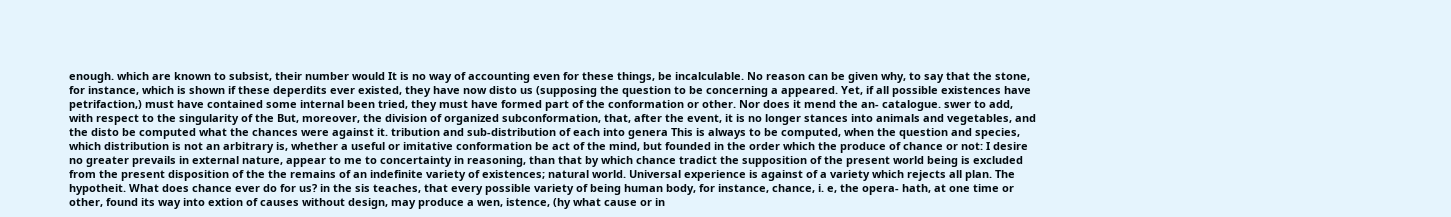enough. which are known to subsist, their number would It is no way of accounting even for these things, be incalculable. No reason can be given why, to say that the stone, for instance, which is shown if these deperdits ever existed, they have now disto us (supposing the question to be concerning a appeared. Yet, if all possible existences have petrifaction,) must have contained some internal been tried, they must have formed part of the conformation or other. Nor does it mend the an- catalogue. swer to add, with respect to the singularity of the But, moreover, the division of organized subconformation, that, after the event, it is no longer stances into animals and vegetables, and the disto be computed what the chances were against it. tribution and sub-distribution of each into genera This is always to be computed, when the question and species, which distribution is not an arbitrary is, whether a useful or imitative conformation be act of the mind, but founded in the order which the produce of chance or not: I desire no greater prevails in external nature, appear to me to concertainty in reasoning, than that by which chance tradict the supposition of the present world being is excluded from the present disposition of the the remains of an indefinite variety of existences; natural world. Universal experience is against of a variety which rejects all plan. The hypotheit. What does chance ever do for us? in the sis teaches, that every possible variety of being human body, for instance, chance, i. e, the opera- hath, at one time or other, found its way into extion of causes without design, may produce a wen, istence, (hy what cause or in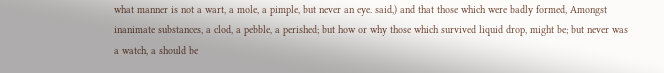what manner is not a wart, a mole, a pimple, but never an eye. said,) and that those which were badly formed, Amongst inanimate substances, a clod, a pebble, a perished; but how or why those which survived liquid drop, might be; but never was a watch, a should be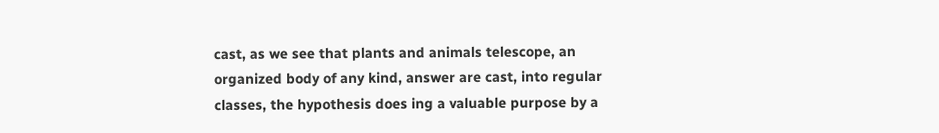cast, as we see that plants and animals telescope, an organized body of any kind, answer are cast, into regular classes, the hypothesis does ing a valuable purpose by a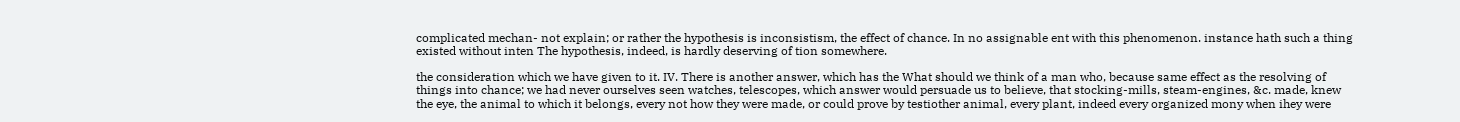complicated mechan- not explain; or rather the hypothesis is inconsistism, the effect of chance. In no assignable ent with this phenomenon. instance hath such a thing existed without inten The hypothesis, indeed, is hardly deserving of tion somewhere.

the consideration which we have given to it. IV. There is another answer, which has the What should we think of a man who, because same effect as the resolving of things into chance; we had never ourselves seen watches, telescopes, which answer would persuade us to believe, that stocking-mills, steam-engines, &c. made, knew the eye, the animal to which it belongs, every not how they were made, or could prove by testiother animal, every plant, indeed every organized mony when ihey were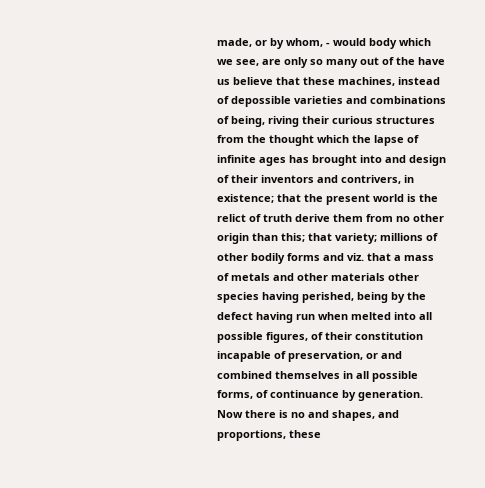made, or by whom, - would body which we see, are only so many out of the have us believe that these machines, instead of depossible varieties and combinations of being, riving their curious structures from the thought which the lapse of infinite ages has brought into and design of their inventors and contrivers, in existence; that the present world is the relict of truth derive them from no other origin than this; that variety; millions of other bodily forms and viz. that a mass of metals and other materials other species having perished, being by the defect having run when melted into all possible figures, of their constitution incapable of preservation, or and combined themselves in all possible forms, of continuance by generation. Now there is no and shapes, and proportions, these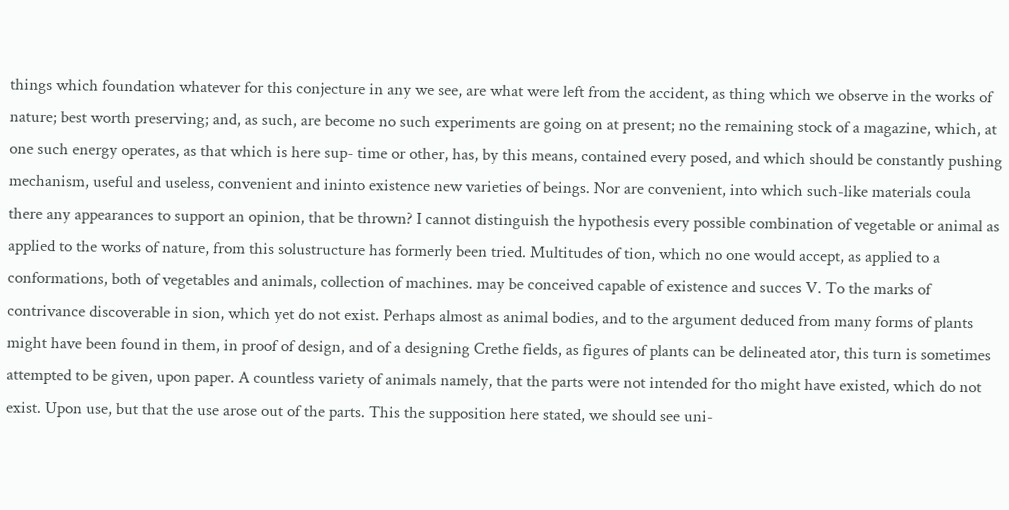things which foundation whatever for this conjecture in any we see, are what were left from the accident, as thing which we observe in the works of nature; best worth preserving; and, as such, are become no such experiments are going on at present; no the remaining stock of a magazine, which, at one such energy operates, as that which is here sup- time or other, has, by this means, contained every posed, and which should be constantly pushing mechanism, useful and useless, convenient and ininto existence new varieties of beings. Nor are convenient, into which such-like materials coula there any appearances to support an opinion, that be thrown? I cannot distinguish the hypothesis every possible combination of vegetable or animal as applied to the works of nature, from this solustructure has formerly been tried. Multitudes of tion, which no one would accept, as applied to a conformations, both of vegetables and animals, collection of machines. may be conceived capable of existence and succes V. To the marks of contrivance discoverable in sion, which yet do not exist. Perhaps almost as animal bodies, and to the argument deduced from many forms of plants might have been found in them, in proof of design, and of a designing Crethe fields, as figures of plants can be delineated ator, this turn is sometimes attempted to be given, upon paper. A countless variety of animals namely, that the parts were not intended for tho might have existed, which do not exist. Upon use, but that the use arose out of the parts. This the supposition here stated, we should see uni-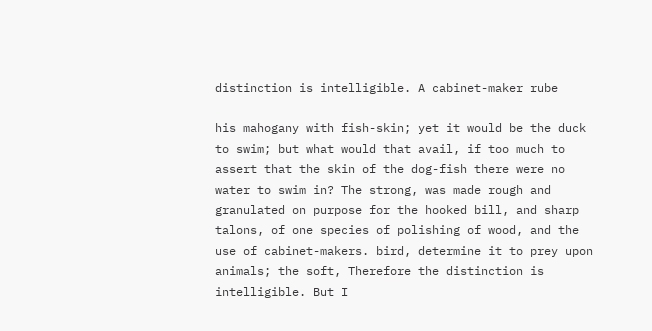distinction is intelligible. A cabinet-maker rube

his mahogany with fish-skin; yet it would be the duck to swim; but what would that avail, if too much to assert that the skin of the dog-fish there were no water to swim in? The strong, was made rough and granulated on purpose for the hooked bill, and sharp talons, of one species of polishing of wood, and the use of cabinet-makers. bird, determine it to prey upon animals; the soft, Therefore the distinction is intelligible. But I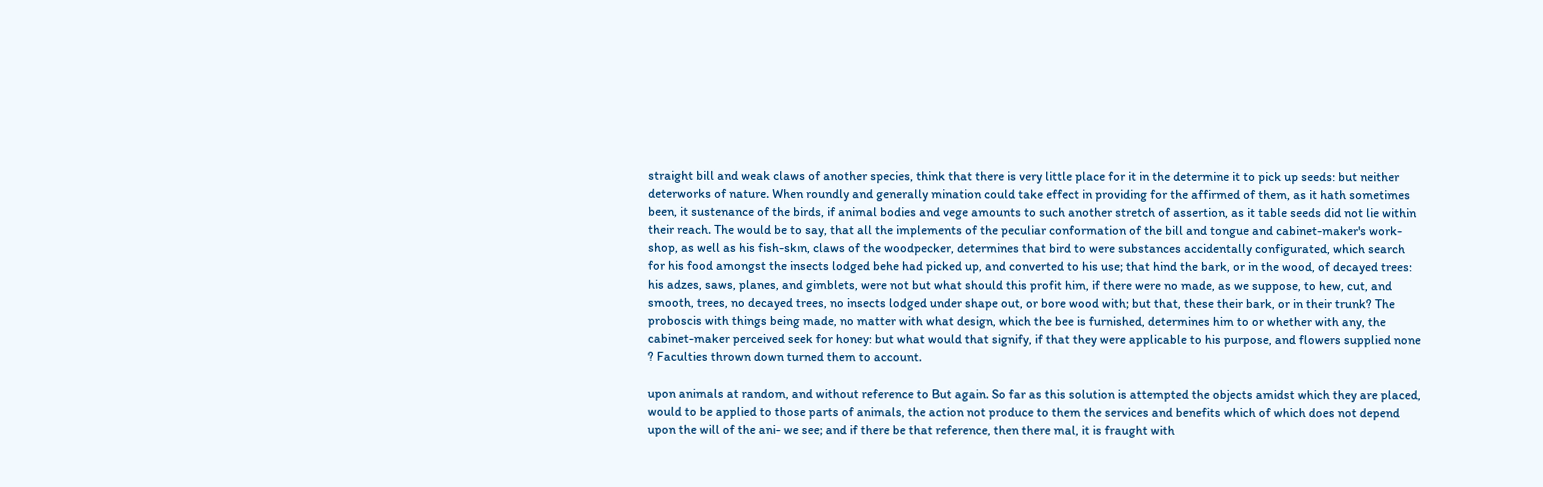straight bill and weak claws of another species, think that there is very little place for it in the determine it to pick up seeds: but neither deterworks of nature. When roundly and generally mination could take effect in providing for the affirmed of them, as it hath sometimes been, it sustenance of the birds, if animal bodies and vege amounts to such another stretch of assertion, as it table seeds did not lie within their reach. The would be to say, that all the implements of the peculiar conformation of the bill and tongue and cabinet-maker's work-shop, as well as his fish-skın, claws of the woodpecker, determines that bird to were substances accidentally configurated, which search for his food amongst the insects lodged behe had picked up, and converted to his use; that hind the bark, or in the wood, of decayed trees: his adzes, saws, planes, and gimblets, were not but what should this profit him, if there were no made, as we suppose, to hew, cut, and smooth, trees, no decayed trees, no insects lodged under shape out, or bore wood with; but that, these their bark, or in their trunk? The proboscis with things being made, no matter with what design, which the bee is furnished, determines him to or whether with any, the cabinet-maker perceived seek for honey: but what would that signify, if that they were applicable to his purpose, and flowers supplied none ? Faculties thrown down turned them to account.

upon animals at random, and without reference to But again. So far as this solution is attempted the objects amidst which they are placed, would to be applied to those parts of animals, the action not produce to them the services and benefits which of which does not depend upon the will of the ani- we see; and if there be that reference, then there mal, it is fraught with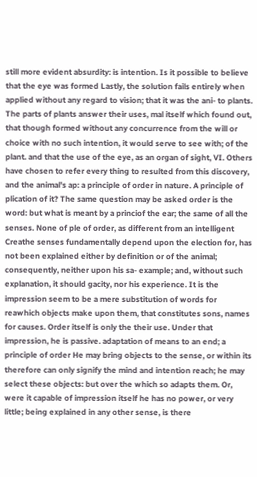still more evident absurdity: is intention. Is it possible to believe that the eye was formed Lastly, the solution fails entirely when applied without any regard to vision; that it was the ani- to plants. The parts of plants answer their uses, mal itself which found out, that though formed without any concurrence from the will or choice with no such intention, it would serve to see with; of the plant. and that the use of the eye, as an organ of sight, VI. Others have chosen to refer every thing to resulted from this discovery, and the animal's ap: a principle of order in nature. A principle of plication of it? The same question may be asked order is the word: but what is meant by a princiof the ear; the same of all the senses. None of ple of order, as different from an intelligent Creathe senses fundamentally depend upon the election for, has not been explained either by definition or of the animal; consequently, neither upon his sa- example; and, without such explanation, it should gacity, nor his experience. It is the impression seem to be a mere substitution of words for reawhich objects make upon them, that constitutes sons, names for causes. Order itself is only the their use. Under that impression, he is passive. adaptation of means to an end; a principle of order He may bring objects to the sense, or within its therefore can only signify the mind and intention reach; he may select these objects: but over the which so adapts them. Or, were it capable of impression itself he has no power, or very little; being explained in any other sense, is there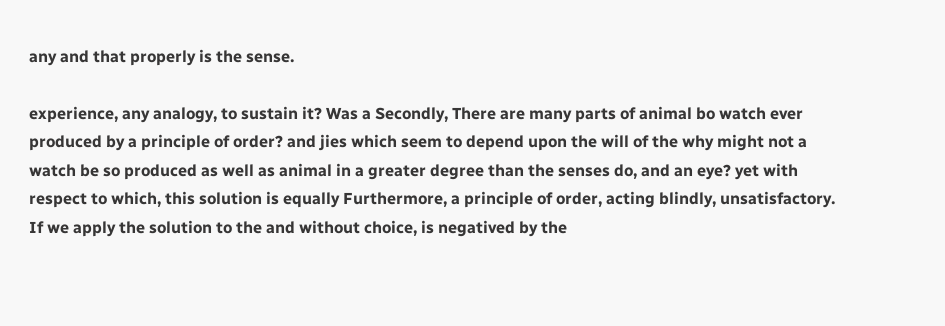any and that properly is the sense.

experience, any analogy, to sustain it? Was a Secondly, There are many parts of animal bo watch ever produced by a principle of order? and jies which seem to depend upon the will of the why might not a watch be so produced as well as animal in a greater degree than the senses do, and an eye? yet with respect to which, this solution is equally Furthermore, a principle of order, acting blindly, unsatisfactory. If we apply the solution to the and without choice, is negatived by the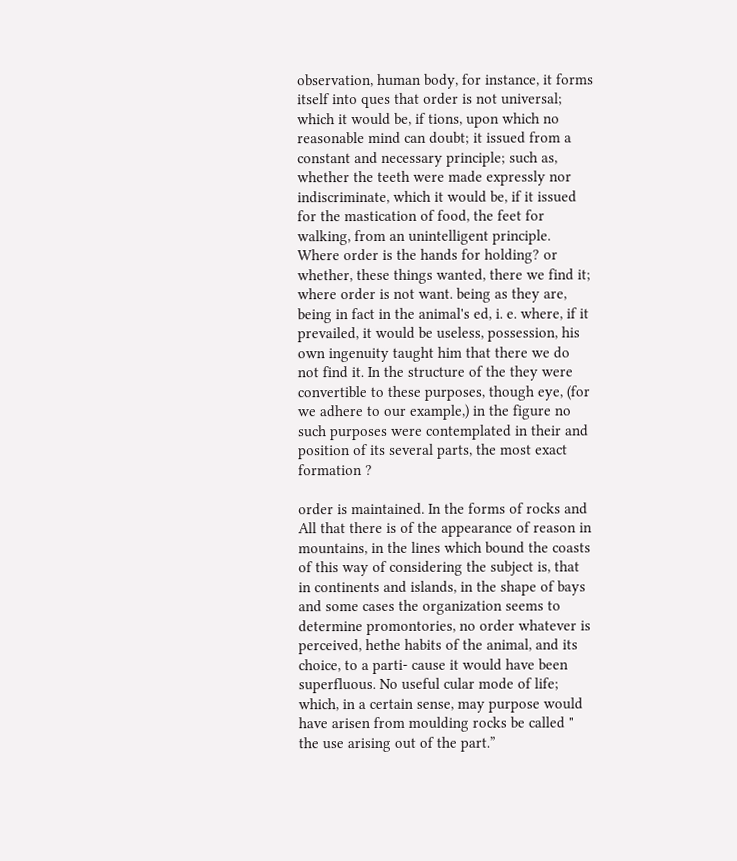observation, human body, for instance, it forms itself into ques that order is not universal; which it would be, if tions, upon which no reasonable mind can doubt; it issued from a constant and necessary principle; such as, whether the teeth were made expressly nor indiscriminate, which it would be, if it issued for the mastication of food, the feet for walking, from an unintelligent principle. Where order is the hands for holding? or whether, these things wanted, there we find it; where order is not want. being as they are, being in fact in the animal's ed, i. e. where, if it prevailed, it would be useless, possession, his own ingenuity taught him that there we do not find it. In the structure of the they were convertible to these purposes, though eye, (for we adhere to our example,) in the figure no such purposes were contemplated in their and position of its several parts, the most exact formation ?

order is maintained. In the forms of rocks and All that there is of the appearance of reason in mountains, in the lines which bound the coasts of this way of considering the subject is, that in continents and islands, in the shape of bays and some cases the organization seems to determine promontories, no order whatever is perceived, hethe habits of the animal, and its choice, to a parti- cause it would have been superfluous. No useful cular mode of life; which, in a certain sense, may purpose would have arisen from moulding rocks be called " the use arising out of the part.”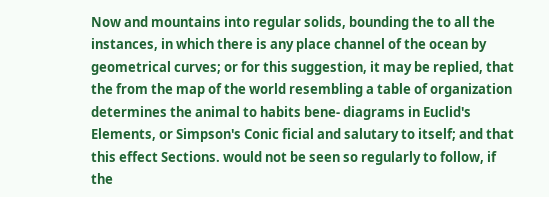Now and mountains into regular solids, bounding the to all the instances, in which there is any place channel of the ocean by geometrical curves; or for this suggestion, it may be replied, that the from the map of the world resembling a table of organization determines the animal to habits bene- diagrams in Euclid's Elements, or Simpson's Conic ficial and salutary to itself; and that this effect Sections. would not be seen so regularly to follow, if the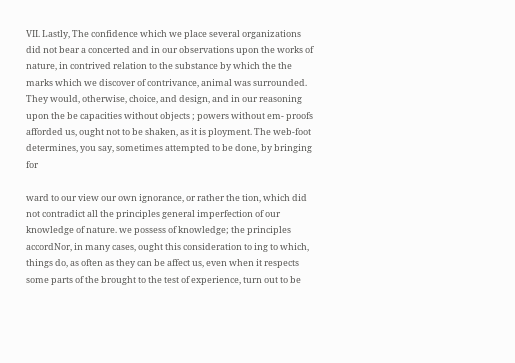VII. Lastly, The confidence which we place several organizations did not bear a concerted and in our observations upon the works of nature, in contrived relation to the substance by which the the marks which we discover of contrivance, animal was surrounded. They would, otherwise, choice, and design, and in our reasoning upon the be capacities without objects ; powers without em- proofs afforded us, ought not to be shaken, as it is ployment. The web-foot determines, you say, sometimes attempted to be done, by bringing for

ward to our view our own ignorance, or rather the tion, which did not contradict all the principles general imperfection of our knowledge of nature. we possess of knowledge; the principles accordNor, in many cases, ought this consideration to ing to which, things do, as often as they can be affect us, even when it respects some parts of the brought to the test of experience, turn out to be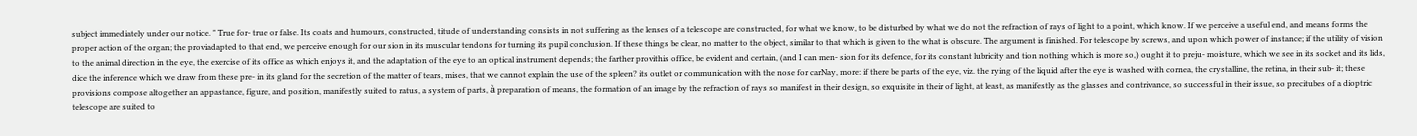subject immediately under our notice. " True for- true or false. Its coats and humours, constructed, titude of understanding consists in not suffering as the lenses of a telescope are constructed, for what we know, to be disturbed by what we do not the refraction of rays of light to a point, which know. If we perceive a useful end, and means forms the proper action of the organ; the proviadapted to that end, we perceive enough for our sion in its muscular tendons for turning its pupil conclusion. If these things be clear, no matter to the object, similar to that which is given to the what is obscure. The argument is finished. For telescope by screws, and upon which power of instance; if the utility of vision to the animal direction in the eye, the exercise of its office as which enjoys it, and the adaptation of the eye to an optical instrument depends; the farther provithis office, be evident and certain, (and I can men- sion for its defence, for its constant lubricity and tion nothing which is more so,) ought it to preju- moisture, which we see in its socket and its lids, dice the inference which we draw from these pre- in its gland for the secretion of the matter of tears, mises, that we cannot explain the use of the spleen? its outlet or communication with the nose for carNay, more: if there be parts of the eye, viz. the rying of the liquid after the eye is washed with cornea, the crystalline, the retina, in their sub- it; these provisions compose altogether an appastance, figure, and position, manifestly suited to ratus, a system of parts, à preparation of means, the formation of an image by the refraction of rays so manifest in their design, so exquisite in their of light, at least, as manifestly as the glasses and contrivance, so successful in their issue, so precitubes of a dioptric telescope are suited to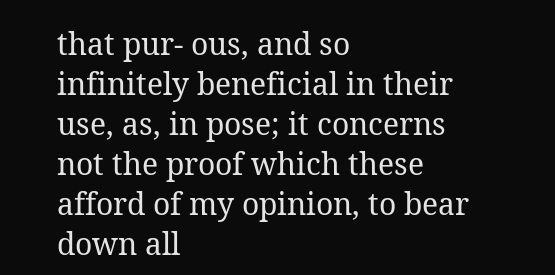that pur- ous, and so infinitely beneficial in their use, as, in pose; it concerns not the proof which these afford of my opinion, to bear down all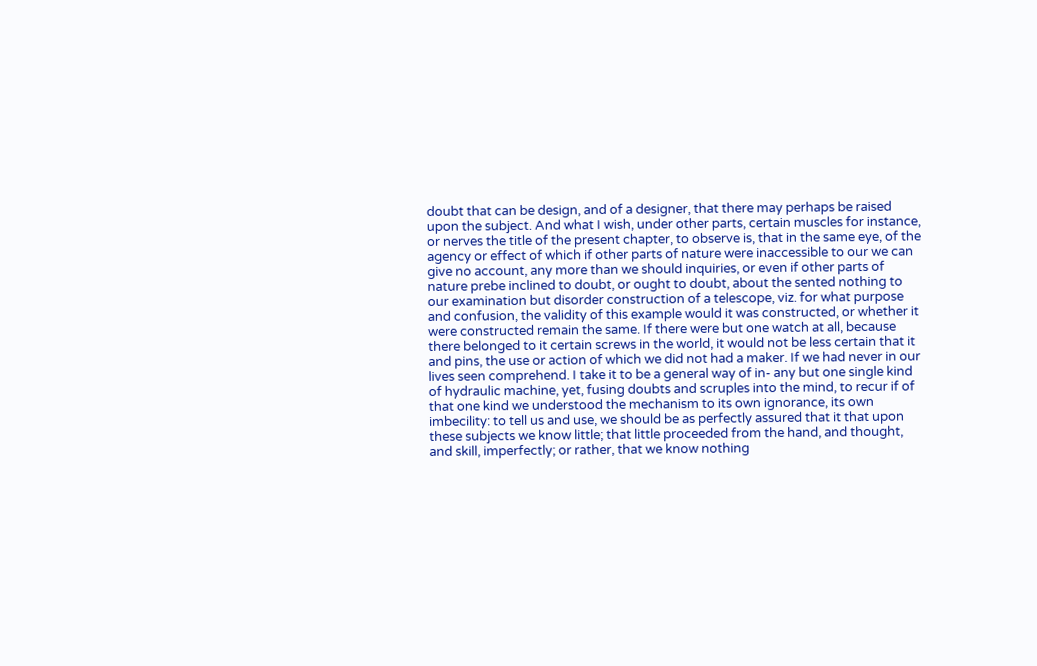doubt that can be design, and of a designer, that there may perhaps be raised upon the subject. And what I wish, under other parts, certain muscles for instance, or nerves the title of the present chapter, to observe is, that in the same eye, of the agency or effect of which if other parts of nature were inaccessible to our we can give no account, any more than we should inquiries, or even if other parts of nature prebe inclined to doubt, or ought to doubt, about the sented nothing to our examination but disorder construction of a telescope, viz. for what purpose and confusion, the validity of this example would it was constructed, or whether it were constructed remain the same. If there were but one watch at all, because there belonged to it certain screws in the world, it would not be less certain that it and pins, the use or action of which we did not had a maker. If we had never in our lives seen comprehend. I take it to be a general way of in- any but one single kind of hydraulic machine, yet, fusing doubts and scruples into the mind, to recur if of that one kind we understood the mechanism to its own ignorance, its own imbecility: to tell us and use, we should be as perfectly assured that it that upon these subjects we know little; that little proceeded from the hand, and thought, and skill, imperfectly; or rather, that we know nothing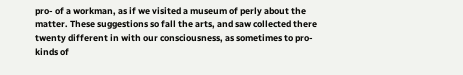pro- of a workman, as if we visited a museum of perly about the matter. These suggestions so fall the arts, and saw collected there twenty different in with our consciousness, as sometimes to pro- kinds of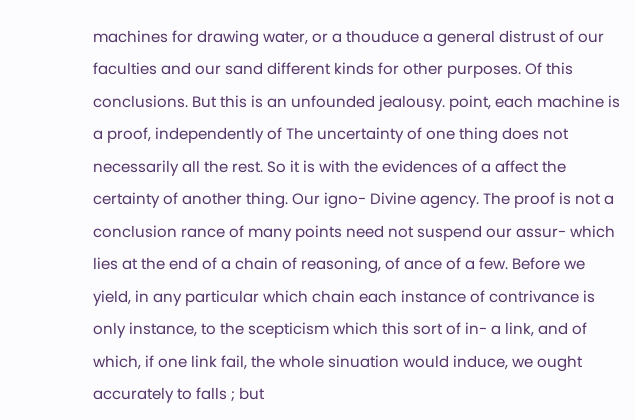machines for drawing water, or a thouduce a general distrust of our faculties and our sand different kinds for other purposes. Of this conclusions. But this is an unfounded jealousy. point, each machine is a proof, independently of The uncertainty of one thing does not necessarily all the rest. So it is with the evidences of a affect the certainty of another thing. Our igno- Divine agency. The proof is not a conclusion rance of many points need not suspend our assur- which lies at the end of a chain of reasoning, of ance of a few. Before we yield, in any particular which chain each instance of contrivance is only instance, to the scepticism which this sort of in- a link, and of which, if one link fail, the whole sinuation would induce, we ought accurately to falls ; but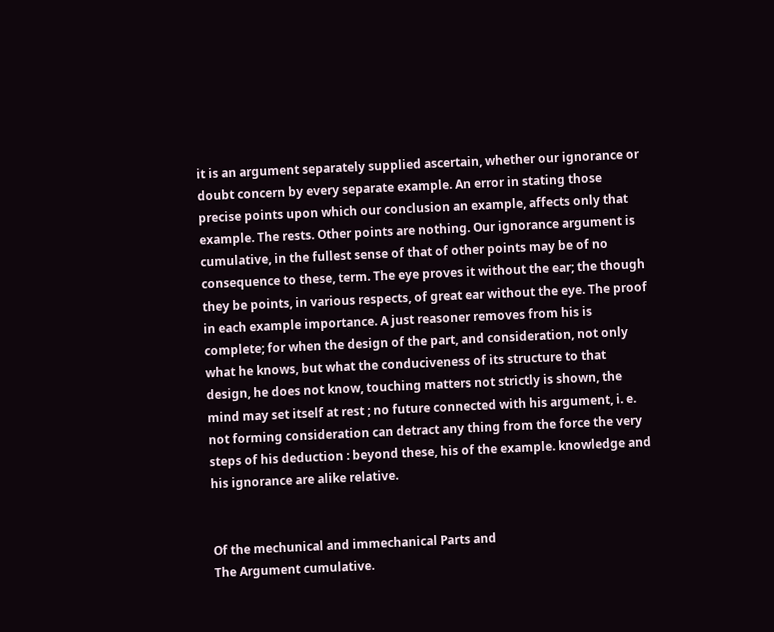it is an argument separately supplied ascertain, whether our ignorance or doubt concern by every separate example. An error in stating those precise points upon which our conclusion an example, affects only that example. The rests. Other points are nothing. Our ignorance argument is cumulative, in the fullest sense of that of other points may be of no consequence to these, term. The eye proves it without the ear; the though they be points, in various respects, of great ear without the eye. The proof in each example importance. A just reasoner removes from his is complete; for when the design of the part, and consideration, not only what he knows, but what the conduciveness of its structure to that design, he does not know, touching matters not strictly is shown, the mind may set itself at rest ; no future connected with his argument, i. e. not forming consideration can detract any thing from the force the very steps of his deduction : beyond these, his of the example. knowledge and his ignorance are alike relative.


Of the mechunical and immechanical Parts and
The Argument cumulative.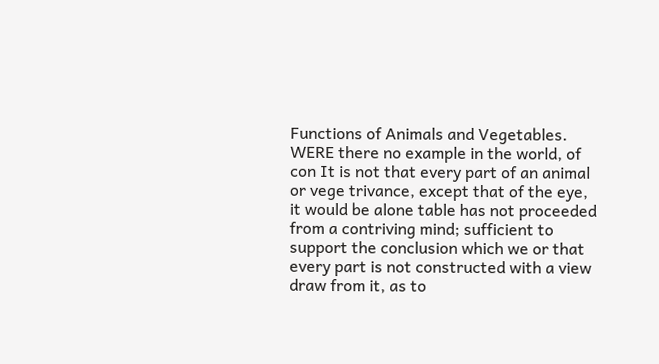Functions of Animals and Vegetables. WERE there no example in the world, of con It is not that every part of an animal or vege trivance, except that of the eye, it would be alone table has not proceeded from a contriving mind; sufficient to support the conclusion which we or that every part is not constructed with a view draw from it, as to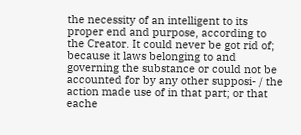the necessity of an intelligent to its proper end and purpose, according to the Creator. It could never be got rid of; because it laws belonging to and governing the substance or could not be accounted for by any other supposi- / the action made use of in that part; or that eache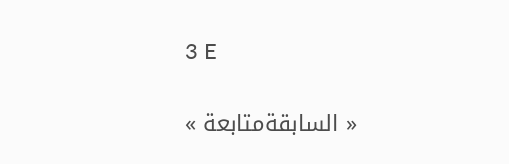3 E


« السابقةمتابعة »